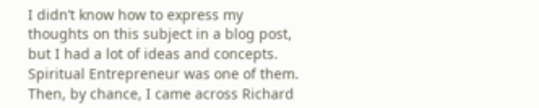I didn’t know how to express my thoughts on this subject in a blog post, but I had a lot of ideas and concepts. Spiritual Entrepreneur was one of them. Then, by chance, I came across Richard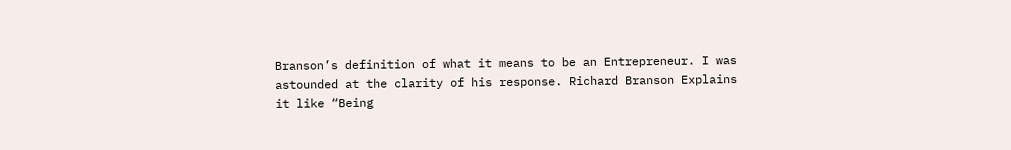Branson’s definition of what it means to be an Entrepreneur. I was astounded at the clarity of his response. Richard Branson Explains it like “Being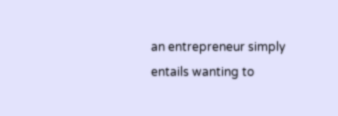an entrepreneur simply entails wanting to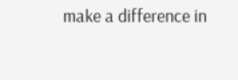make a difference in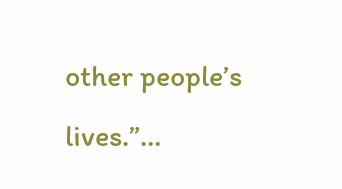other people’s lives.”…